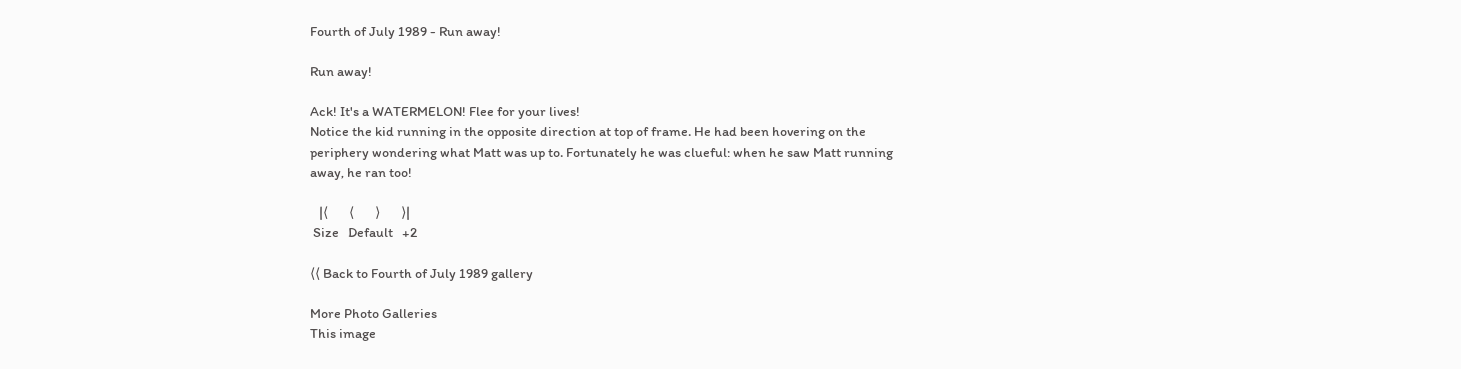Fourth of July 1989 - Run away!

Run away!

Ack! It's a WATERMELON! Flee for your lives!
Notice the kid running in the opposite direction at top of frame. He had been hovering on the periphery wondering what Matt was up to. Fortunately he was clueful: when he saw Matt running away, he ran too!

   |⟨       ⟨       ⟩       ⟩|
 Size   Default   +2

⟨⟨ Back to Fourth of July 1989 gallery

More Photo Galleries
This image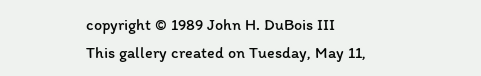copyright © 1989 John H. DuBois III
This gallery created on Tuesday, May 11,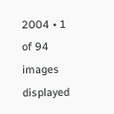2004 • 1 of 94 images displayed